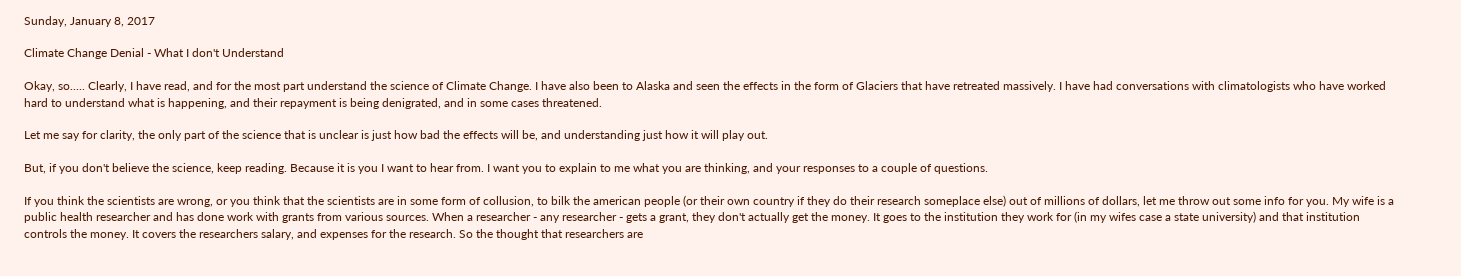Sunday, January 8, 2017

Climate Change Denial - What I don't Understand

Okay, so..... Clearly, I have read, and for the most part understand the science of Climate Change. I have also been to Alaska and seen the effects in the form of Glaciers that have retreated massively. I have had conversations with climatologists who have worked hard to understand what is happening, and their repayment is being denigrated, and in some cases threatened.

Let me say for clarity, the only part of the science that is unclear is just how bad the effects will be, and understanding just how it will play out.

But, if you don't believe the science, keep reading. Because it is you I want to hear from. I want you to explain to me what you are thinking, and your responses to a couple of questions.

If you think the scientists are wrong, or you think that the scientists are in some form of collusion, to bilk the american people (or their own country if they do their research someplace else) out of millions of dollars, let me throw out some info for you. My wife is a public health researcher and has done work with grants from various sources. When a researcher - any researcher - gets a grant, they don't actually get the money. It goes to the institution they work for (in my wifes case a state university) and that institution controls the money. It covers the researchers salary, and expenses for the research. So the thought that researchers are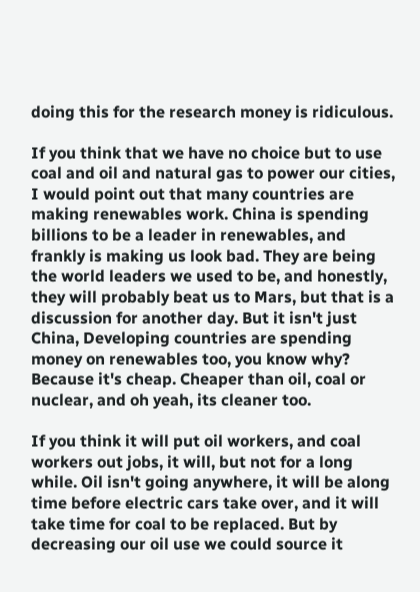doing this for the research money is ridiculous.

If you think that we have no choice but to use coal and oil and natural gas to power our cities, I would point out that many countries are making renewables work. China is spending billions to be a leader in renewables, and frankly is making us look bad. They are being the world leaders we used to be, and honestly, they will probably beat us to Mars, but that is a discussion for another day. But it isn't just China, Developing countries are spending money on renewables too, you know why? Because it's cheap. Cheaper than oil, coal or nuclear, and oh yeah, its cleaner too.

If you think it will put oil workers, and coal workers out jobs, it will, but not for a long while. Oil isn't going anywhere, it will be along time before electric cars take over, and it will take time for coal to be replaced. But by decreasing our oil use we could source it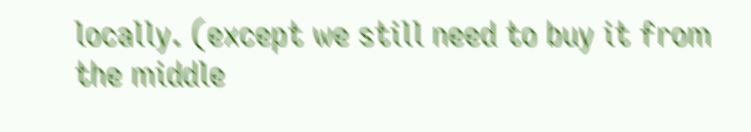locally. (except we still need to buy it from the middle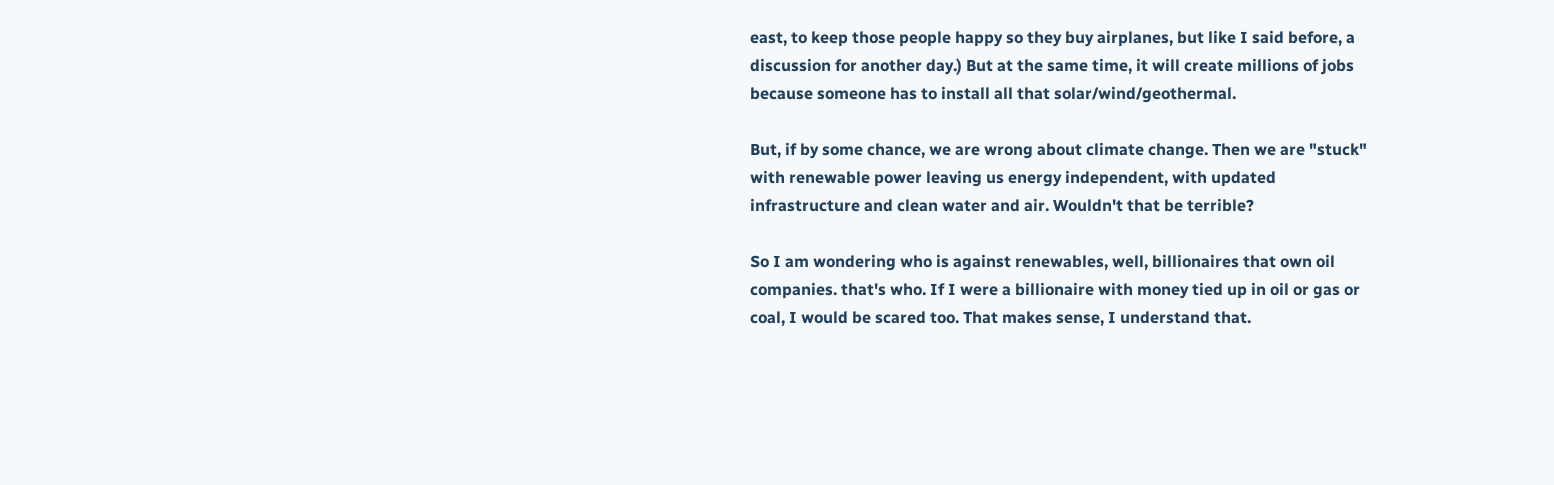east, to keep those people happy so they buy airplanes, but like I said before, a discussion for another day.) But at the same time, it will create millions of jobs because someone has to install all that solar/wind/geothermal.

But, if by some chance, we are wrong about climate change. Then we are "stuck" with renewable power leaving us energy independent, with updated infrastructure and clean water and air. Wouldn't that be terrible?

So I am wondering who is against renewables, well, billionaires that own oil companies. that's who. If I were a billionaire with money tied up in oil or gas or coal, I would be scared too. That makes sense, I understand that.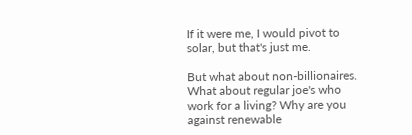If it were me, I would pivot to solar, but that's just me.

But what about non-billionaires. What about regular joe's who work for a living? Why are you against renewable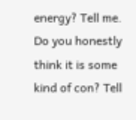energy? Tell me. Do you honestly think it is some kind of con? Tell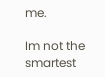me.

Im not the smartest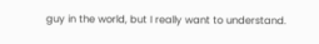guy in the world, but I really want to understand.